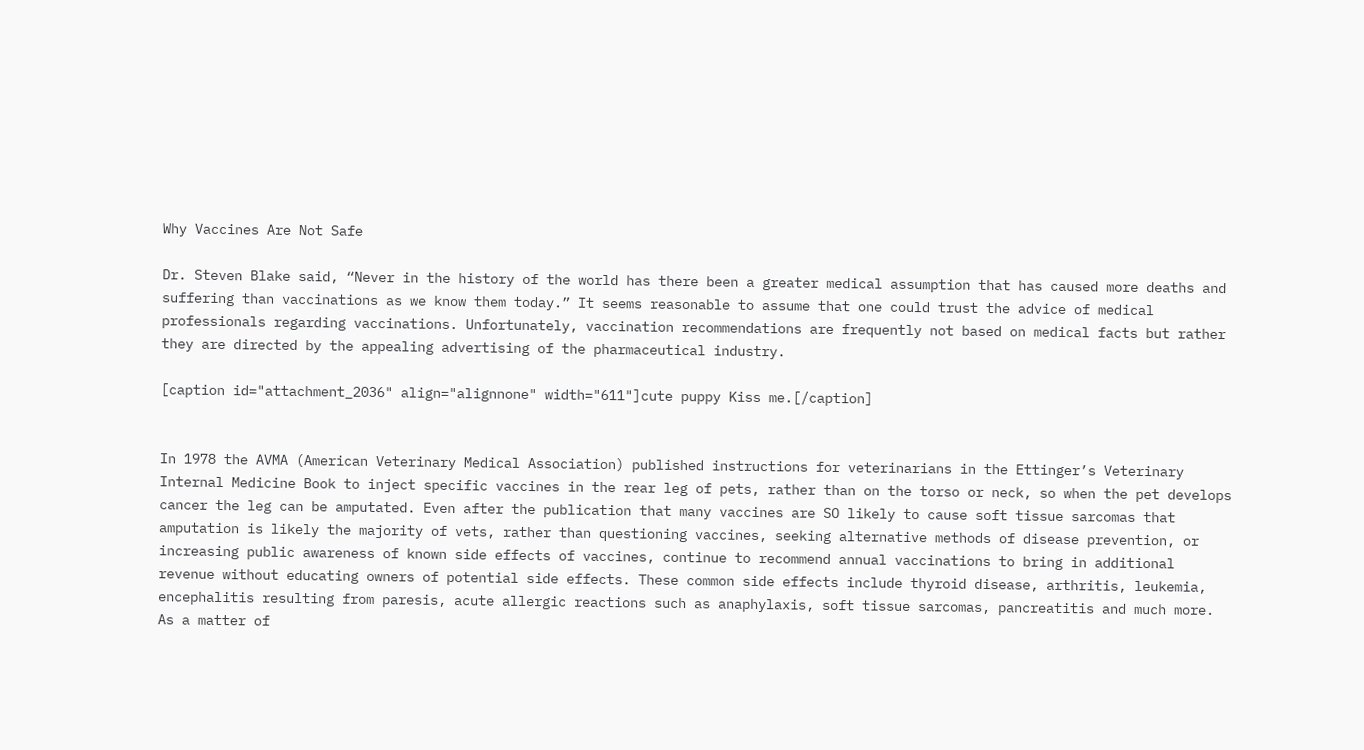Why Vaccines Are Not Safe

Dr. Steven Blake said, “Never in the history of the world has there been a greater medical assumption that has caused more deaths and suffering than vaccinations as we know them today.” It seems reasonable to assume that one could trust the advice of medical professionals regarding vaccinations. Unfortunately, vaccination recommendations are frequently not based on medical facts but rather they are directed by the appealing advertising of the pharmaceutical industry.

[caption id="attachment_2036" align="alignnone" width="611"]cute puppy Kiss me.[/caption]


In 1978 the AVMA (American Veterinary Medical Association) published instructions for veterinarians in the Ettinger’s Veterinary Internal Medicine Book to inject specific vaccines in the rear leg of pets, rather than on the torso or neck, so when the pet develops cancer the leg can be amputated. Even after the publication that many vaccines are SO likely to cause soft tissue sarcomas that amputation is likely the majority of vets, rather than questioning vaccines, seeking alternative methods of disease prevention, or increasing public awareness of known side effects of vaccines, continue to recommend annual vaccinations to bring in additional revenue without educating owners of potential side effects. These common side effects include thyroid disease, arthritis, leukemia, encephalitis resulting from paresis, acute allergic reactions such as anaphylaxis, soft tissue sarcomas, pancreatitis and much more. As a matter of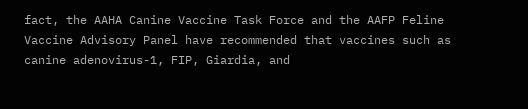fact, the AAHA Canine Vaccine Task Force and the AAFP Feline Vaccine Advisory Panel have recommended that vaccines such as canine adenovirus-1, FIP, Giardia, and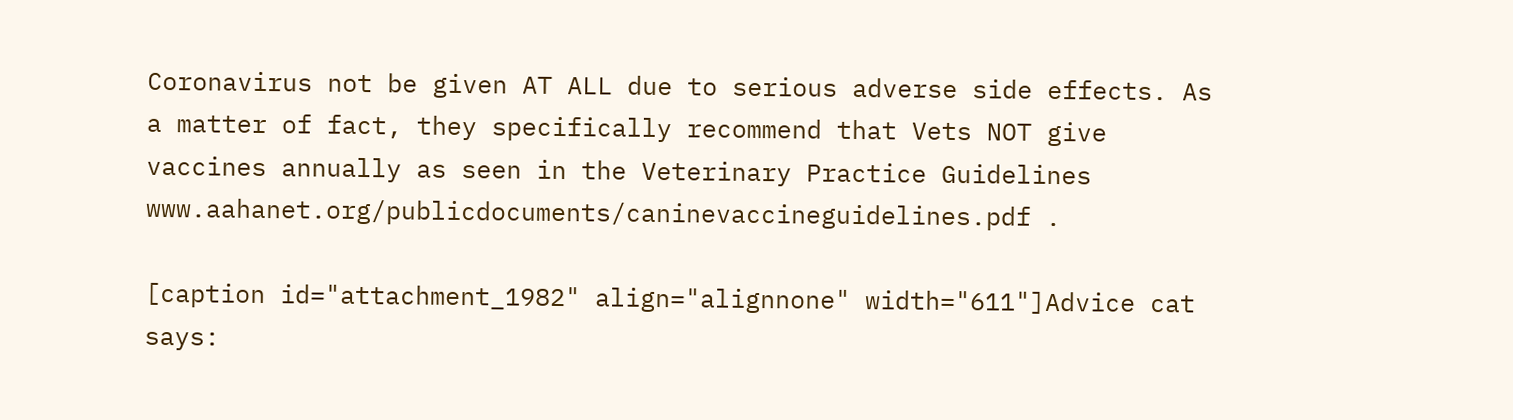Coronavirus not be given AT ALL due to serious adverse side effects. As a matter of fact, they specifically recommend that Vets NOT give vaccines annually as seen in the Veterinary Practice Guidelines www.aahanet.org/publicdocuments/caninevaccineguidelines.pdf .

[caption id="attachment_1982" align="alignnone" width="611"]Advice cat says: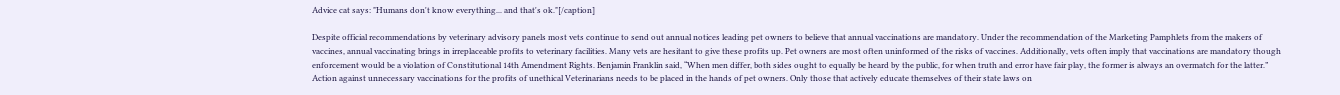Advice cat says: "Humans don't know everything... and that's ok."[/caption]

Despite official recommendations by veterinary advisory panels most vets continue to send out annual notices leading pet owners to believe that annual vaccinations are mandatory. Under the recommendation of the Marketing Pamphlets from the makers of vaccines, annual vaccinating brings in irreplaceable profits to veterinary facilities. Many vets are hesitant to give these profits up. Pet owners are most often uninformed of the risks of vaccines. Additionally, vets often imply that vaccinations are mandatory though enforcement would be a violation of Constitutional 14th Amendment Rights. Benjamin Franklin said, “When men differ, both sides ought to equally be heard by the public, for when truth and error have fair play, the former is always an overmatch for the latter.” Action against unnecessary vaccinations for the profits of unethical Veterinarians needs to be placed in the hands of pet owners. Only those that actively educate themselves of their state laws on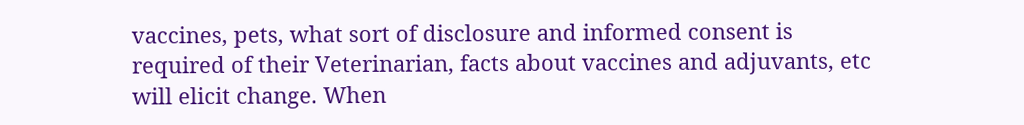vaccines, pets, what sort of disclosure and informed consent is required of their Veterinarian, facts about vaccines and adjuvants, etc will elicit change. When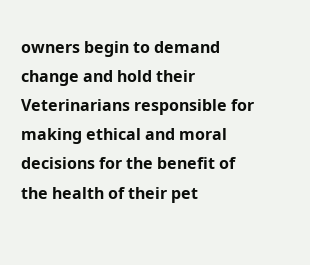owners begin to demand change and hold their Veterinarians responsible for making ethical and moral decisions for the benefit of the health of their pet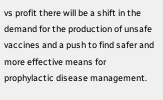vs profit there will be a shift in the demand for the production of unsafe vaccines and a push to find safer and more effective means for prophylactic disease management.